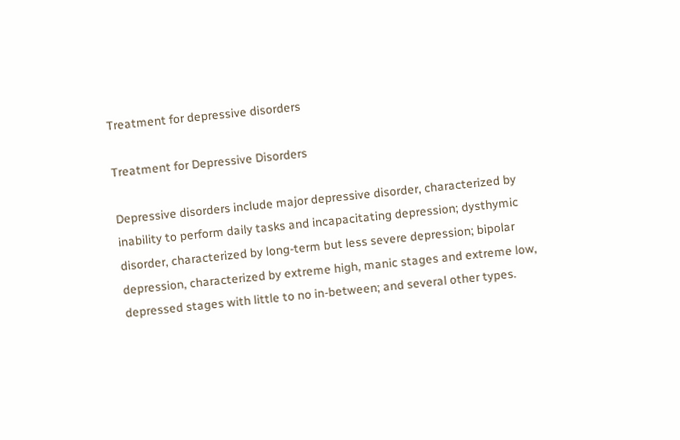Treatment for depressive disorders

Treatment for Depressive Disorders

Depressive disorders include major depressive disorder, characterized by inability to perform daily tasks and incapacitating depression; dysthymic disorder, characterized by long-term but less severe depression; bipolar depression, characterized by extreme high, manic stages and extreme low, depressed stages with little to no in-between; and several other types.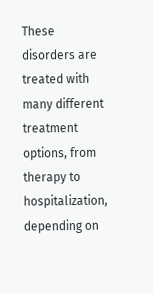These disorders are treated with many different treatment options, from therapy to hospitalization, depending on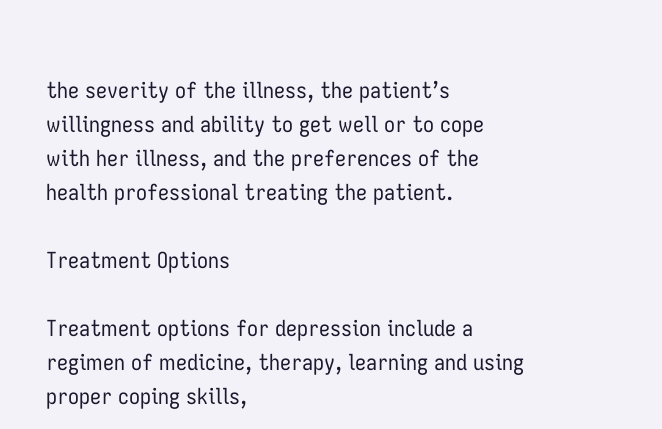the severity of the illness, the patient’s willingness and ability to get well or to cope with her illness, and the preferences of the health professional treating the patient.

Treatment Options

Treatment options for depression include a regimen of medicine, therapy, learning and using proper coping skills,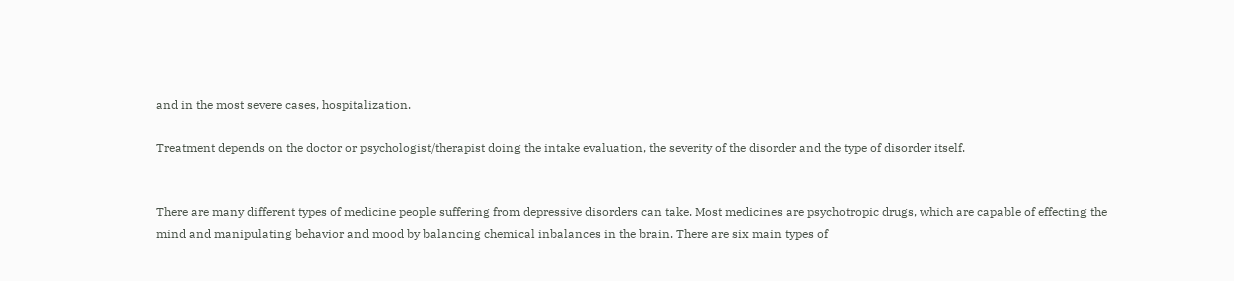and in the most severe cases, hospitalization.

Treatment depends on the doctor or psychologist/therapist doing the intake evaluation, the severity of the disorder and the type of disorder itself.


There are many different types of medicine people suffering from depressive disorders can take. Most medicines are psychotropic drugs, which are capable of effecting the mind and manipulating behavior and mood by balancing chemical inbalances in the brain. There are six main types of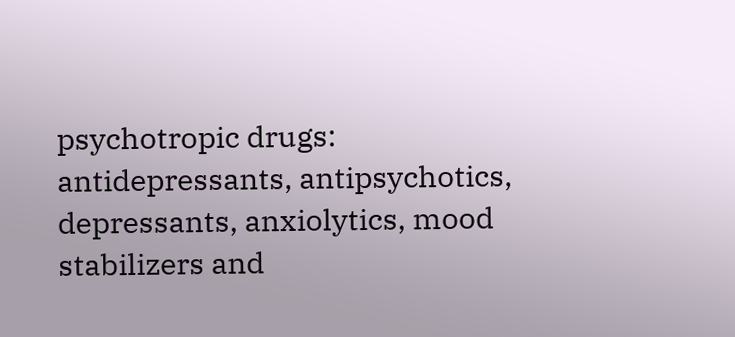psychotropic drugs: antidepressants, antipsychotics, depressants, anxiolytics, mood stabilizers and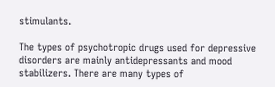stimulants.

The types of psychotropic drugs used for depressive disorders are mainly antidepressants and mood stabilizers. There are many types of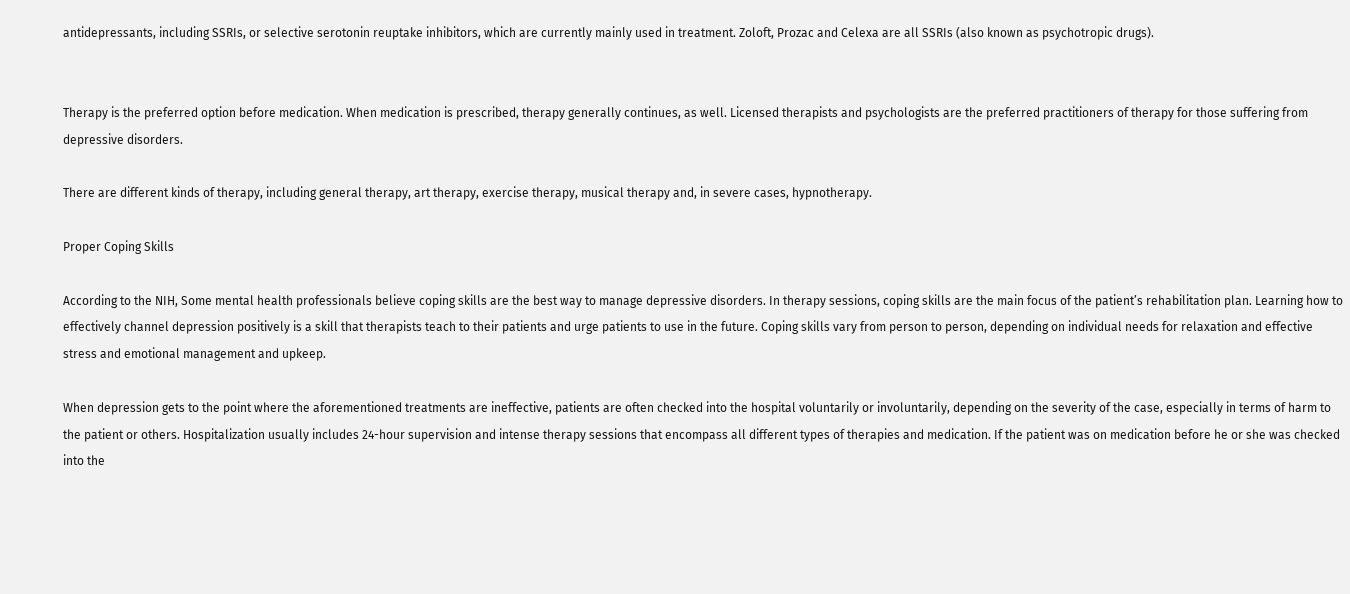antidepressants, including SSRIs, or selective serotonin reuptake inhibitors, which are currently mainly used in treatment. Zoloft, Prozac and Celexa are all SSRIs (also known as psychotropic drugs).


Therapy is the preferred option before medication. When medication is prescribed, therapy generally continues, as well. Licensed therapists and psychologists are the preferred practitioners of therapy for those suffering from depressive disorders.

There are different kinds of therapy, including general therapy, art therapy, exercise therapy, musical therapy and, in severe cases, hypnotherapy.

Proper Coping Skills

According to the NIH, Some mental health professionals believe coping skills are the best way to manage depressive disorders. In therapy sessions, coping skills are the main focus of the patient’s rehabilitation plan. Learning how to effectively channel depression positively is a skill that therapists teach to their patients and urge patients to use in the future. Coping skills vary from person to person, depending on individual needs for relaxation and effective stress and emotional management and upkeep.

When depression gets to the point where the aforementioned treatments are ineffective, patients are often checked into the hospital voluntarily or involuntarily, depending on the severity of the case, especially in terms of harm to the patient or others. Hospitalization usually includes 24-hour supervision and intense therapy sessions that encompass all different types of therapies and medication. If the patient was on medication before he or she was checked into the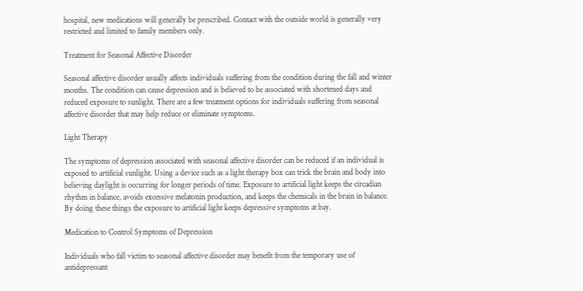hospital, new medications will generally be prescribed. Contact with the outside world is generally very restricted and limited to family members only.

Treatment for Seasonal Affective Disorder

Seasonal affective disorder usually affects individuals suffering from the condition during the fall and winter months. The condition can cause depression and is believed to be associated with shortened days and reduced exposure to sunlight. There are a few treatment options for individuals suffering from seasonal affective disorder that may help reduce or eliminate symptoms.

Light Therapy

The symptoms of depression associated with seasonal affective disorder can be reduced if an individual is exposed to artificial sunlight. Using a device such as a light therapy box can trick the brain and body into believing daylight is occurring for longer periods of time. Exposure to artificial light keeps the circadian rhythm in balance, avoids excessive melatonin production, and keeps the chemicals in the brain in balance. By doing these things the exposure to artificial light keeps depressive symptoms at bay.

Medication to Control Symptoms of Depression

Individuals who fall victim to seasonal affective disorder may benefit from the temporary use of antidepressant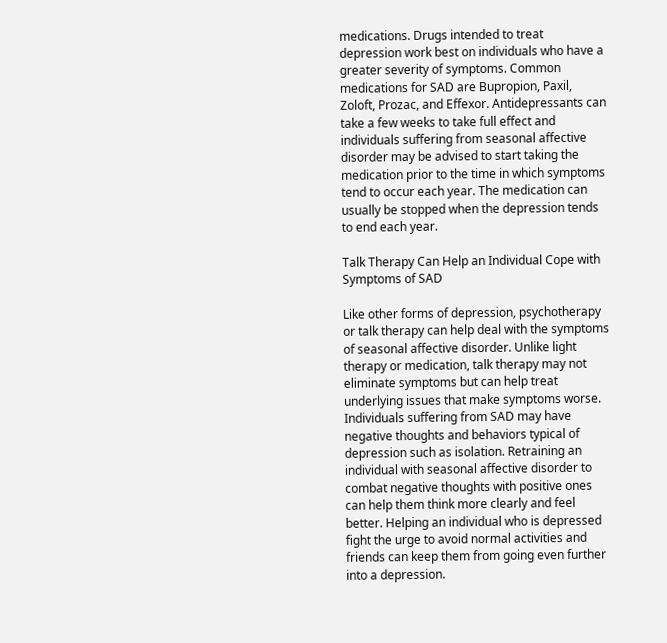medications. Drugs intended to treat depression work best on individuals who have a greater severity of symptoms. Common medications for SAD are Bupropion, Paxil, Zoloft, Prozac, and Effexor. Antidepressants can take a few weeks to take full effect and individuals suffering from seasonal affective disorder may be advised to start taking the medication prior to the time in which symptoms tend to occur each year. The medication can usually be stopped when the depression tends to end each year.

Talk Therapy Can Help an Individual Cope with Symptoms of SAD

Like other forms of depression, psychotherapy or talk therapy can help deal with the symptoms of seasonal affective disorder. Unlike light therapy or medication, talk therapy may not eliminate symptoms but can help treat underlying issues that make symptoms worse. Individuals suffering from SAD may have negative thoughts and behaviors typical of depression such as isolation. Retraining an individual with seasonal affective disorder to combat negative thoughts with positive ones can help them think more clearly and feel better. Helping an individual who is depressed fight the urge to avoid normal activities and friends can keep them from going even further into a depression.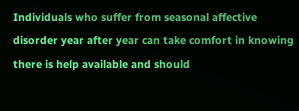Individuals who suffer from seasonal affective disorder year after year can take comfort in knowing there is help available and should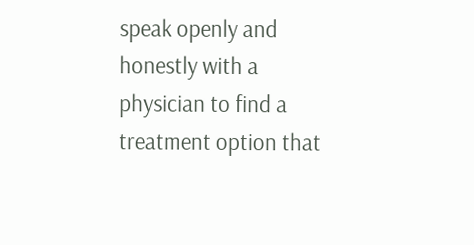speak openly and honestly with a physician to find a treatment option that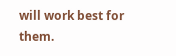will work best for them.